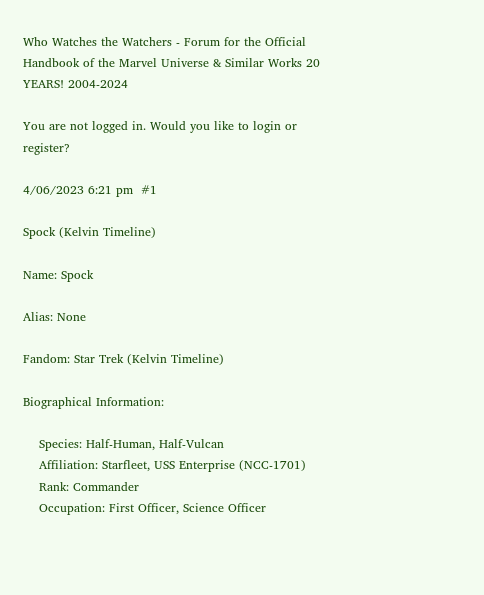Who Watches the Watchers - Forum for the Official Handbook of the Marvel Universe & Similar Works 20 YEARS! 2004-2024

You are not logged in. Would you like to login or register?

4/06/2023 6:21 pm  #1

Spock (Kelvin Timeline)

Name: Spock

Alias: None

Fandom: Star Trek (Kelvin Timeline)

Biographical Information:

    Species: Half-Human, Half-Vulcan
    Affiliation: Starfleet, USS Enterprise (NCC-1701)
    Rank: Commander
    Occupation: First Officer, Science Officer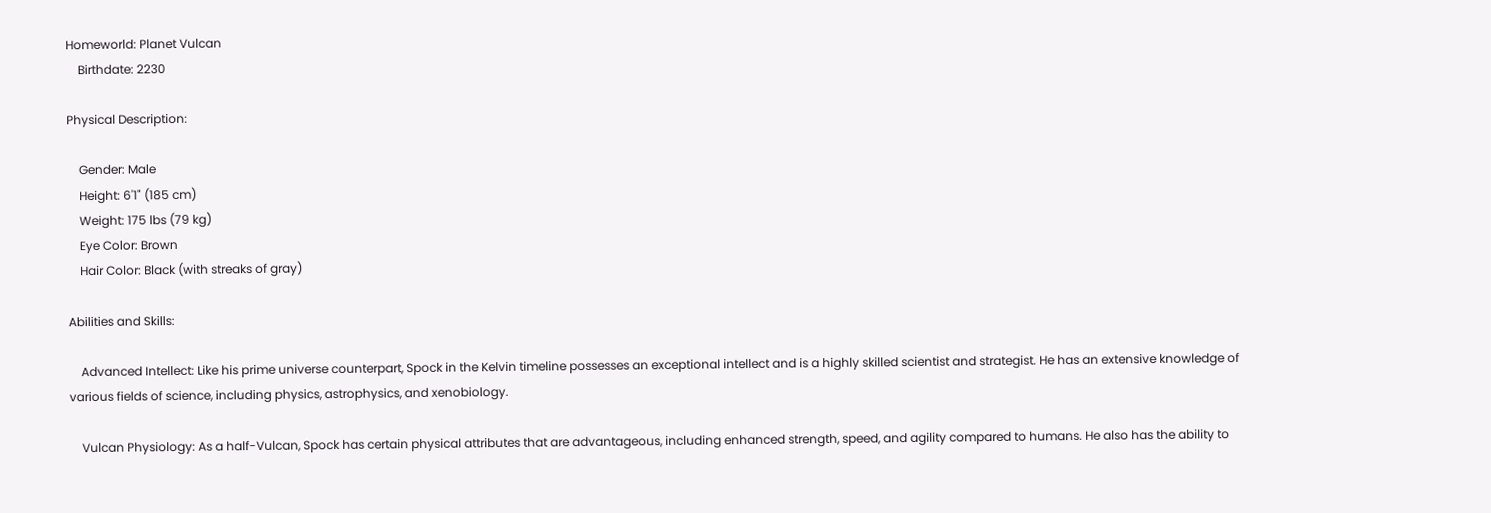Homeworld: Planet Vulcan
    Birthdate: 2230

Physical Description:

    Gender: Male
    Height: 6'1" (185 cm)
    Weight: 175 lbs (79 kg)
    Eye Color: Brown
    Hair Color: Black (with streaks of gray)

Abilities and Skills:

    Advanced Intellect: Like his prime universe counterpart, Spock in the Kelvin timeline possesses an exceptional intellect and is a highly skilled scientist and strategist. He has an extensive knowledge of various fields of science, including physics, astrophysics, and xenobiology.

    Vulcan Physiology: As a half-Vulcan, Spock has certain physical attributes that are advantageous, including enhanced strength, speed, and agility compared to humans. He also has the ability to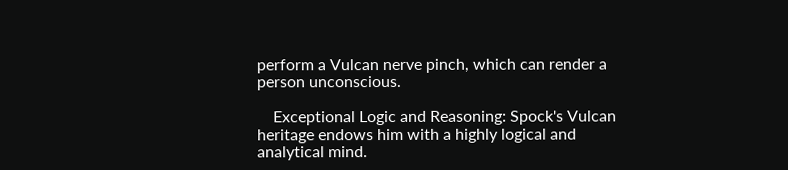perform a Vulcan nerve pinch, which can render a person unconscious.

    Exceptional Logic and Reasoning: Spock's Vulcan heritage endows him with a highly logical and analytical mind.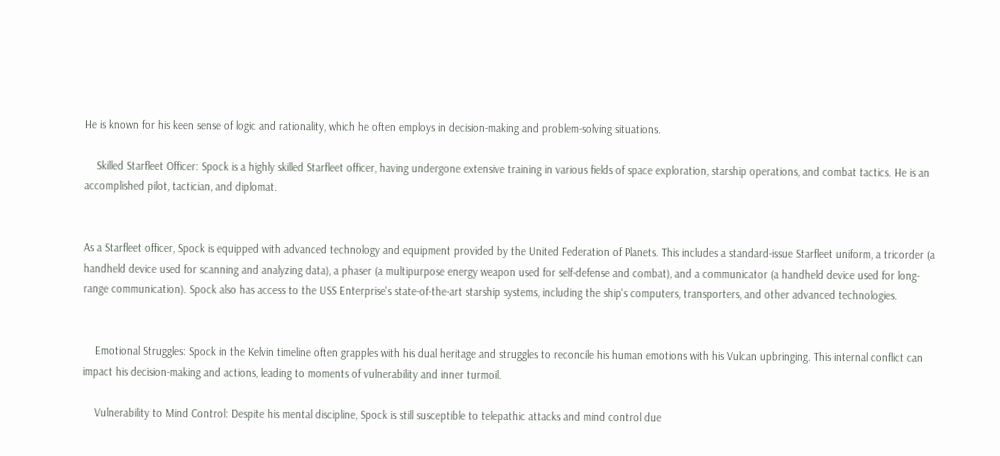He is known for his keen sense of logic and rationality, which he often employs in decision-making and problem-solving situations.

    Skilled Starfleet Officer: Spock is a highly skilled Starfleet officer, having undergone extensive training in various fields of space exploration, starship operations, and combat tactics. He is an accomplished pilot, tactician, and diplomat.


As a Starfleet officer, Spock is equipped with advanced technology and equipment provided by the United Federation of Planets. This includes a standard-issue Starfleet uniform, a tricorder (a handheld device used for scanning and analyzing data), a phaser (a multipurpose energy weapon used for self-defense and combat), and a communicator (a handheld device used for long-range communication). Spock also has access to the USS Enterprise's state-of-the-art starship systems, including the ship's computers, transporters, and other advanced technologies.


    Emotional Struggles: Spock in the Kelvin timeline often grapples with his dual heritage and struggles to reconcile his human emotions with his Vulcan upbringing. This internal conflict can impact his decision-making and actions, leading to moments of vulnerability and inner turmoil.

    Vulnerability to Mind Control: Despite his mental discipline, Spock is still susceptible to telepathic attacks and mind control due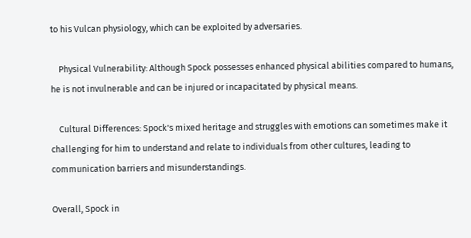to his Vulcan physiology, which can be exploited by adversaries.

    Physical Vulnerability: Although Spock possesses enhanced physical abilities compared to humans, he is not invulnerable and can be injured or incapacitated by physical means.

    Cultural Differences: Spock's mixed heritage and struggles with emotions can sometimes make it challenging for him to understand and relate to individuals from other cultures, leading to communication barriers and misunderstandings.

Overall, Spock in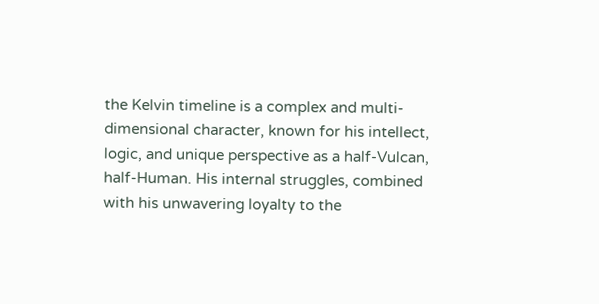the Kelvin timeline is a complex and multi-dimensional character, known for his intellect, logic, and unique perspective as a half-Vulcan, half-Human. His internal struggles, combined with his unwavering loyalty to the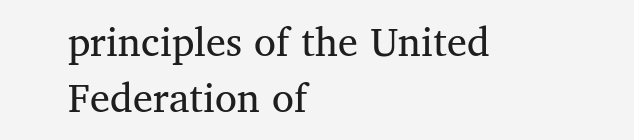principles of the United Federation of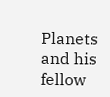Planets and his fellow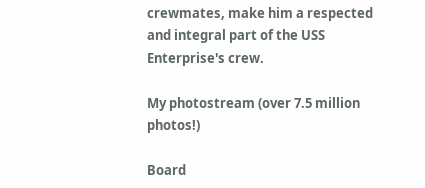crewmates, make him a respected and integral part of the USS Enterprise's crew.

My photostream (over 7.5 million photos!)

Board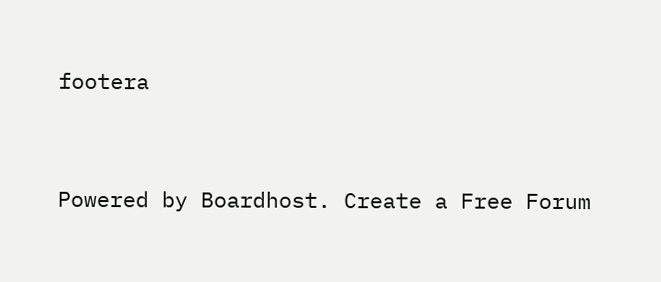footera


Powered by Boardhost. Create a Free Forum